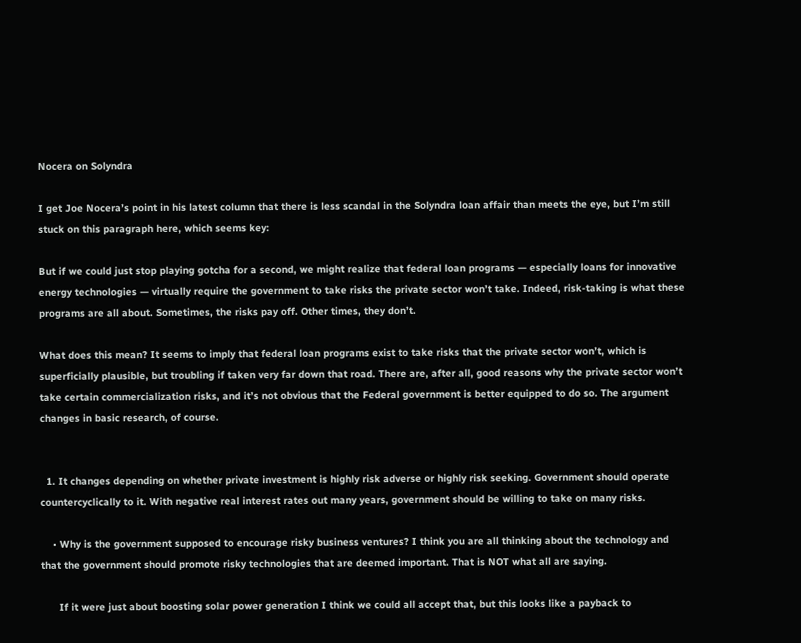Nocera on Solyndra

I get Joe Nocera’s point in his latest column that there is less scandal in the Solyndra loan affair than meets the eye, but I’m still stuck on this paragraph here, which seems key:

But if we could just stop playing gotcha for a second, we might realize that federal loan programs — especially loans for innovative energy technologies — virtually require the government to take risks the private sector won’t take. Indeed, risk-taking is what these programs are all about. Sometimes, the risks pay off. Other times, they don’t.

What does this mean? It seems to imply that federal loan programs exist to take risks that the private sector won’t, which is superficially plausible, but troubling if taken very far down that road. There are, after all, good reasons why the private sector won’t take certain commercialization risks, and it’s not obvious that the Federal government is better equipped to do so. The argument changes in basic research, of course.


  1. It changes depending on whether private investment is highly risk adverse or highly risk seeking. Government should operate countercyclically to it. With negative real interest rates out many years, government should be willing to take on many risks.

    • Why is the government supposed to encourage risky business ventures? I think you are all thinking about the technology and that the government should promote risky technologies that are deemed important. That is NOT what all are saying.

      If it were just about boosting solar power generation I think we could all accept that, but this looks like a payback to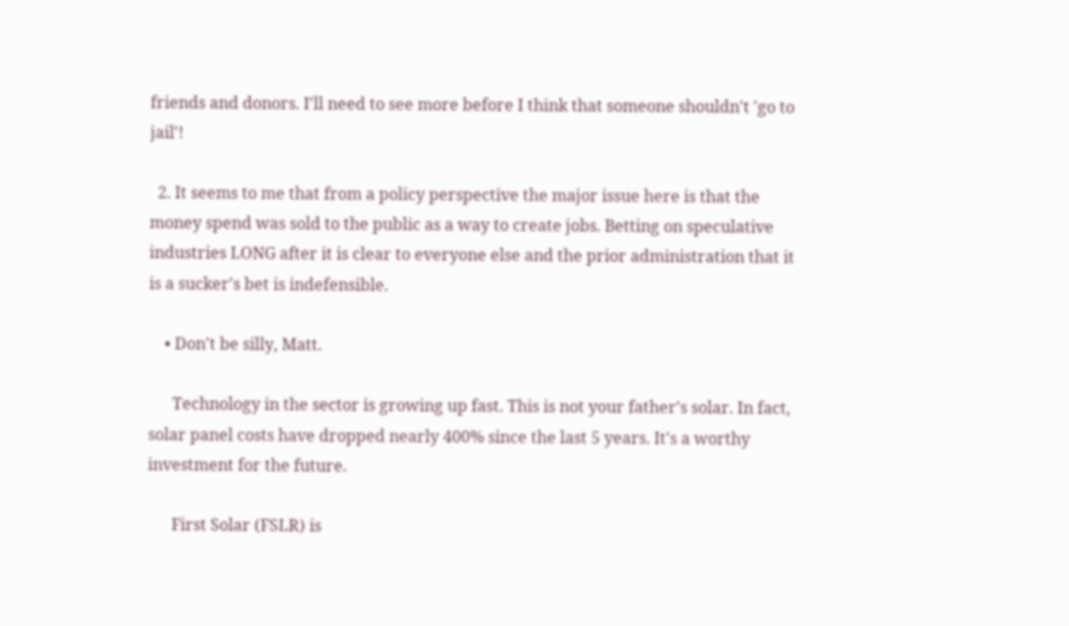friends and donors. I'll need to see more before I think that someone shouldn't 'go to jail'!

  2. It seems to me that from a policy perspective the major issue here is that the money spend was sold to the public as a way to create jobs. Betting on speculative industries LONG after it is clear to everyone else and the prior administration that it is a sucker's bet is indefensible.

    • Don't be silly, Matt.

      Technology in the sector is growing up fast. This is not your father's solar. In fact, solar panel costs have dropped nearly 400% since the last 5 years. It's a worthy investment for the future.

      First Solar (FSLR) is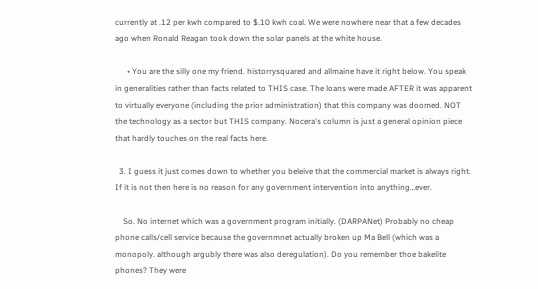currently at .12 per kwh compared to $.10 kwh coal. We were nowhere near that a few decades ago when Ronald Reagan took down the solar panels at the white house.

      • You are the silly one my friend. historrysquared and allmaine have it right below. You speak in generalities rather than facts related to THIS case. The loans were made AFTER it was apparent to virtually everyone (including the prior administration) that this company was doomed. NOT the technology as a sector but THIS company. Nocera's column is just a general opinion piece that hardly touches on the real facts here.

  3. I guess it just comes down to whether you beleive that the commercial market is always right. If it is not then here is no reason for any government intervention into anything…ever.

    So. No internet which was a government program initially. (DARPANet) Probably no cheap phone calls/cell service because the governmnet actually broken up Ma Bell (which was a monopoly. although argubly there was also deregulation). Do you remember thoe bakelite phones? They were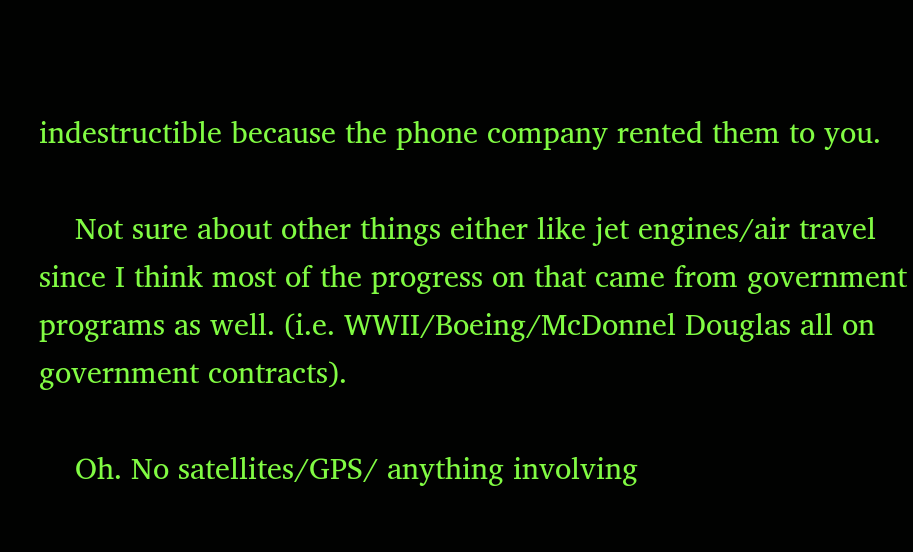indestructible because the phone company rented them to you.

    Not sure about other things either like jet engines/air travel since I think most of the progress on that came from government programs as well. (i.e. WWII/Boeing/McDonnel Douglas all on government contracts).

    Oh. No satellites/GPS/ anything involving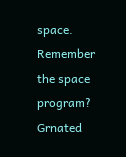space. Remember the space program? Grnated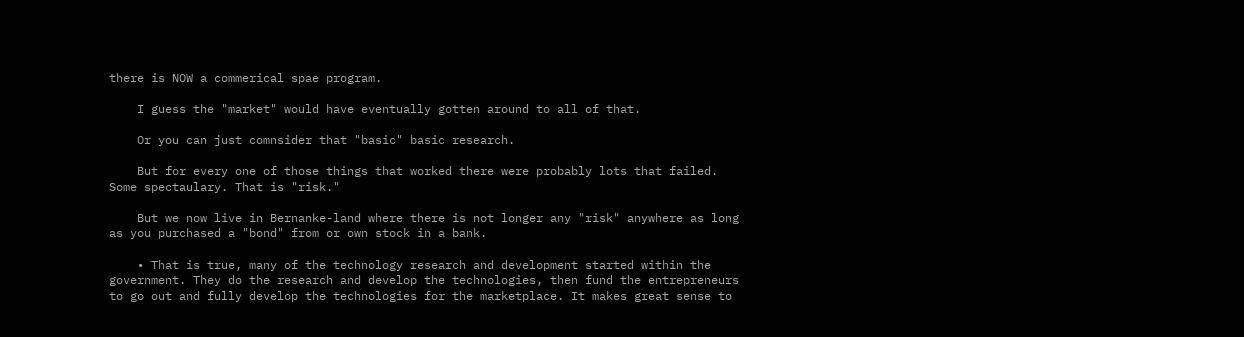there is NOW a commerical spae program.

    I guess the "market" would have eventually gotten around to all of that.

    Or you can just comnsider that "basic" basic research.

    But for every one of those things that worked there were probably lots that failed. Some spectaulary. That is "risk."

    But we now live in Bernanke-land where there is not longer any "risk" anywhere as long as you purchased a "bond" from or own stock in a bank.

    • That is true, many of the technology research and development started within the government. They do the research and develop the technologies, then fund the entrepreneurs to go out and fully develop the technologies for the marketplace. It makes great sense to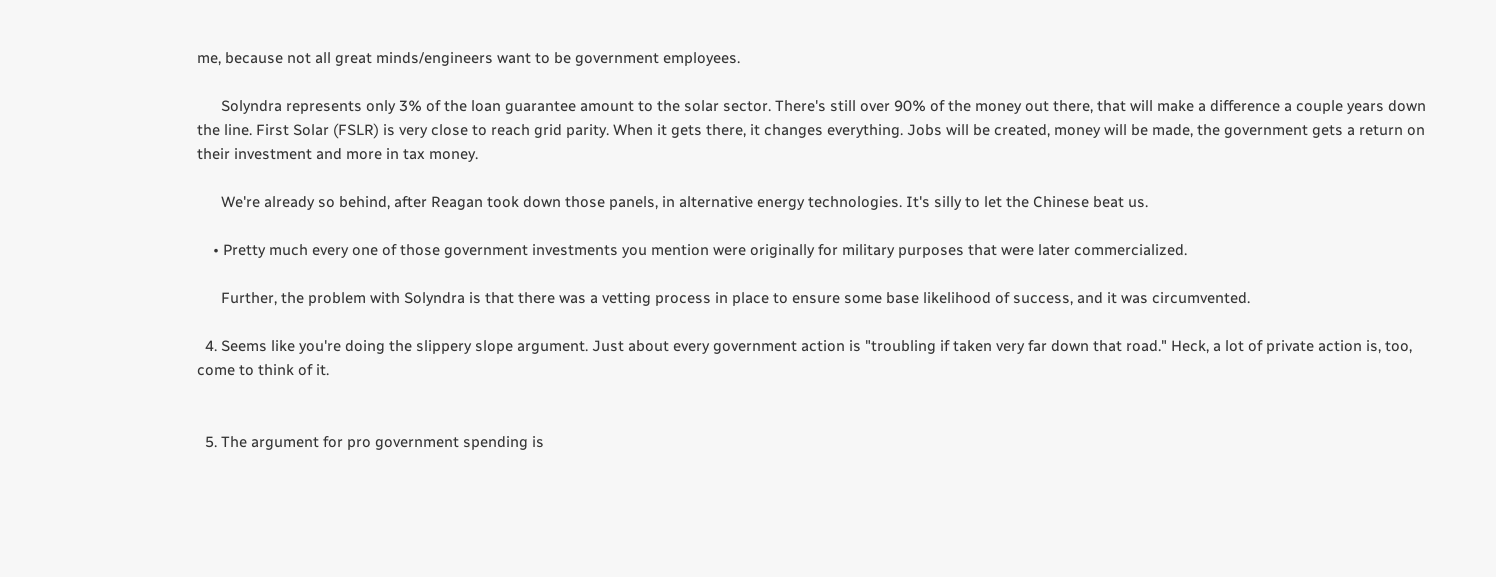me, because not all great minds/engineers want to be government employees.

      Solyndra represents only 3% of the loan guarantee amount to the solar sector. There's still over 90% of the money out there, that will make a difference a couple years down the line. First Solar (FSLR) is very close to reach grid parity. When it gets there, it changes everything. Jobs will be created, money will be made, the government gets a return on their investment and more in tax money.

      We're already so behind, after Reagan took down those panels, in alternative energy technologies. It's silly to let the Chinese beat us.

    • Pretty much every one of those government investments you mention were originally for military purposes that were later commercialized.

      Further, the problem with Solyndra is that there was a vetting process in place to ensure some base likelihood of success, and it was circumvented.

  4. Seems like you're doing the slippery slope argument. Just about every government action is "troubling if taken very far down that road." Heck, a lot of private action is, too, come to think of it.


  5. The argument for pro government spending is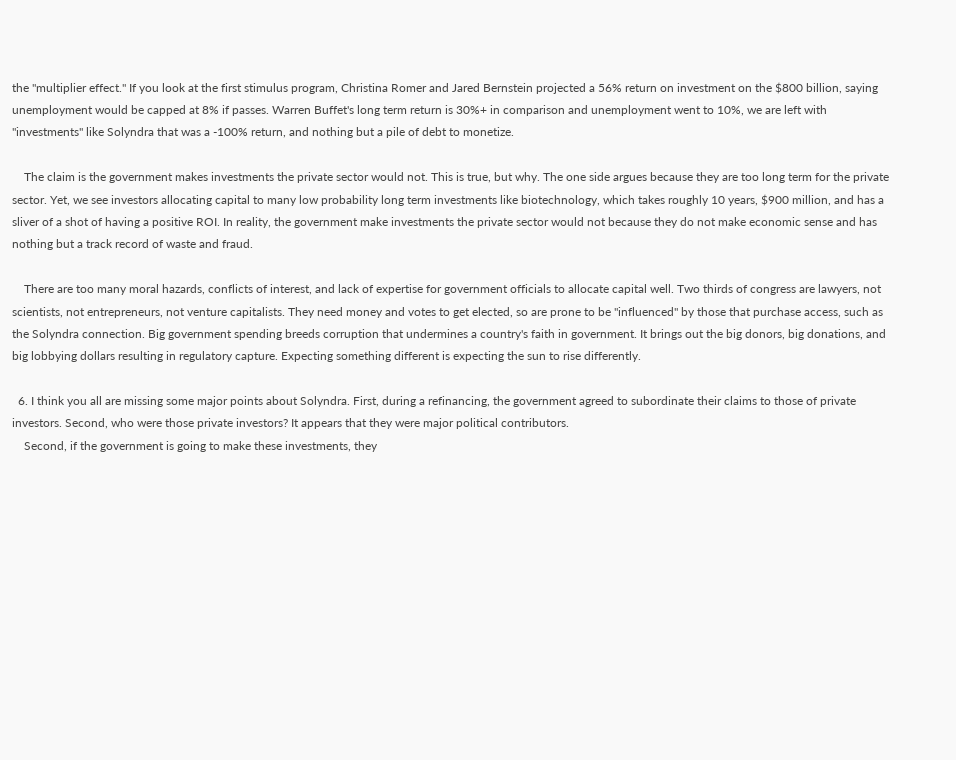the "multiplier effect." If you look at the first stimulus program, Christina Romer and Jared Bernstein projected a 56% return on investment on the $800 billion, saying unemployment would be capped at 8% if passes. Warren Buffet's long term return is 30%+ in comparison and unemployment went to 10%, we are left with "investments" like Solyndra that was a -100% return, and nothing but a pile of debt to monetize.

    The claim is the government makes investments the private sector would not. This is true, but why. The one side argues because they are too long term for the private sector. Yet, we see investors allocating capital to many low probability long term investments like biotechnology, which takes roughly 10 years, $900 million, and has a sliver of a shot of having a positive ROI. In reality, the government make investments the private sector would not because they do not make economic sense and has nothing but a track record of waste and fraud.

    There are too many moral hazards, conflicts of interest, and lack of expertise for government officials to allocate capital well. Two thirds of congress are lawyers, not scientists, not entrepreneurs, not venture capitalists. They need money and votes to get elected, so are prone to be "influenced" by those that purchase access, such as the Solyndra connection. Big government spending breeds corruption that undermines a country's faith in government. It brings out the big donors, big donations, and big lobbying dollars resulting in regulatory capture. Expecting something different is expecting the sun to rise differently.

  6. I think you all are missing some major points about Solyndra. First, during a refinancing, the government agreed to subordinate their claims to those of private investors. Second, who were those private investors? It appears that they were major political contributors.
    Second, if the government is going to make these investments, they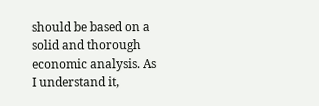should be based on a solid and thorough economic analysis. As I understand it,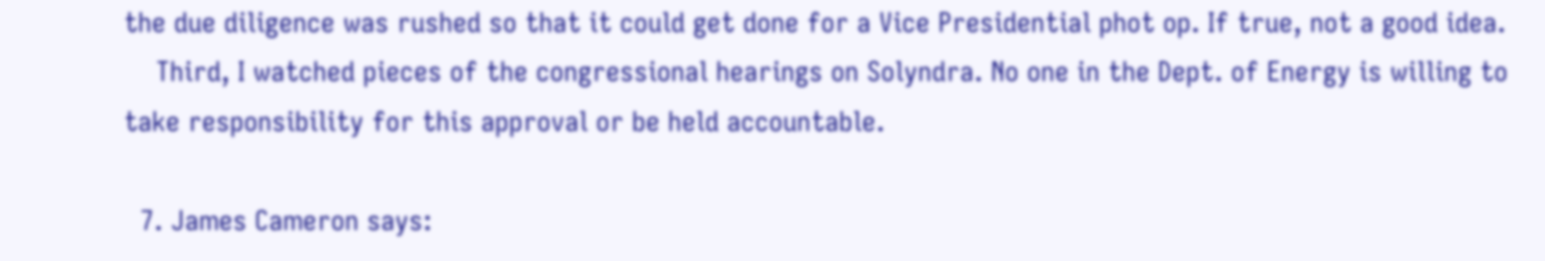the due diligence was rushed so that it could get done for a Vice Presidential phot op. If true, not a good idea.
    Third, I watched pieces of the congressional hearings on Solyndra. No one in the Dept. of Energy is willing to take responsibility for this approval or be held accountable.

  7. James Cameron says: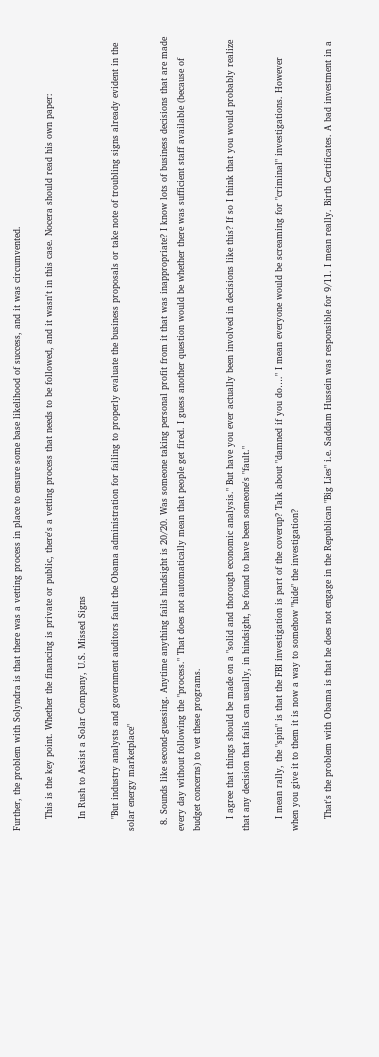Further, the problem with Solyndra is that there was a vetting process in place to ensure some base likelihood of success, and it was circumvented.

    This is the key point. Whether the financing is private or public, there's a vetting process that needs to be followed, and it wasn't in this case. Nocera should read his own paper:

    In Rush to Assist a Solar Company, U.S. Missed Signs

    "But industry analysts and government auditors fault the Obama administration for failing to properly evaluate the business proposals or take note of troubling signs already evident in the solar energy marketplace"

  8. Sounds like second-guessing. Anytime anything fails hindsight is 20/20. Was someone taking personal profit from it that was inappropriate? I know lots of business decisions that are made every day without following the "process." That does not automatically mean that people get fired. I guess another question would be whether there was sufficient staff available (because of budget concerns) to vet these programs.

    I agree that things should be made on a "solid and thorough economic analysis." But have you ever actually been involved in decisions like this? If so I think that you would probably realize that any decision that fails can usually, in hindsight, be found to have been someone's "fault."

    I mean rally, the "spin" is that the FBI investigation is part of the coverup? Talk about "damned if you do…." I mean everyone would be screaming for "criminal" investigations. However when you give it to them it is now a way to somehow "hide" the investigation?

    That's the problem with Obama is that he does not engage in the Republican "Big Lies" i.e. Saddam Hussein was responsible for 9/11. I mean really. Birth Certificates. A bad investment in a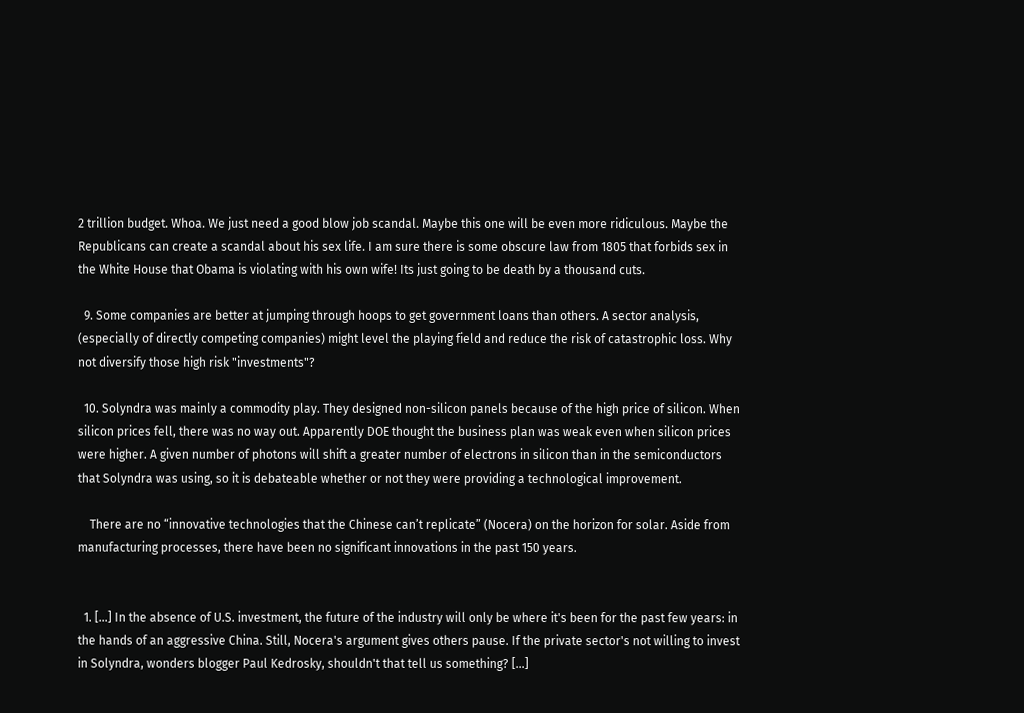2 trillion budget. Whoa. We just need a good blow job scandal. Maybe this one will be even more ridiculous. Maybe the Republicans can create a scandal about his sex life. I am sure there is some obscure law from 1805 that forbids sex in the White House that Obama is violating with his own wife! Its just going to be death by a thousand cuts.

  9. Some companies are better at jumping through hoops to get government loans than others. A sector analysis, (especially of directly competing companies) might level the playing field and reduce the risk of catastrophic loss. Why not diversify those high risk "investments"?

  10. Solyndra was mainly a commodity play. They designed non-silicon panels because of the high price of silicon. When silicon prices fell, there was no way out. Apparently DOE thought the business plan was weak even when silicon prices were higher. A given number of photons will shift a greater number of electrons in silicon than in the semiconductors that Solyndra was using, so it is debateable whether or not they were providing a technological improvement.

    There are no “innovative technologies that the Chinese can’t replicate” (Nocera) on the horizon for solar. Aside from manufacturing processes, there have been no significant innovations in the past 150 years.


  1. […] In the absence of U.S. investment, the future of the industry will only be where it's been for the past few years: in the hands of an aggressive China. Still, Nocera's argument gives others pause. If the private sector's not willing to invest in Solyndra, wonders blogger Paul Kedrosky, shouldn't that tell us something? […]